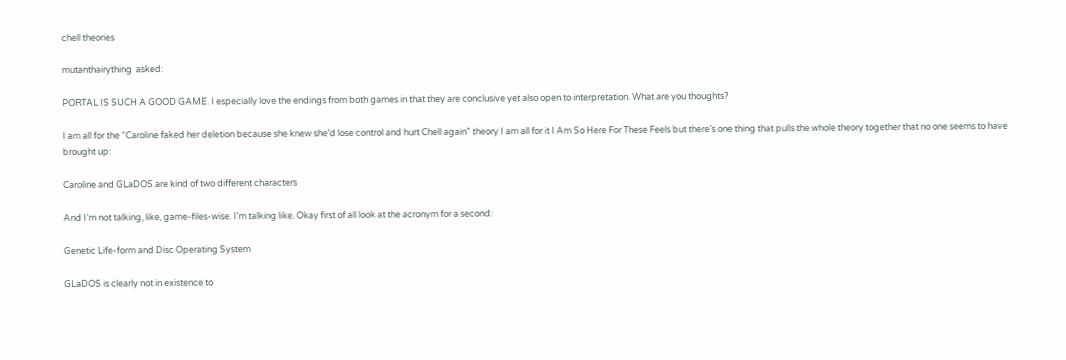chell theories

mutanthairything  asked:

PORTAL IS SUCH A GOOD GAME. I especially love the endings from both games in that they are conclusive yet also open to interpretation. What are you thoughts?

I am all for the “Caroline faked her deletion because she knew she’d lose control and hurt Chell again” theory I am all for it I Am So Here For These Feels but there’s one thing that pulls the whole theory together that no one seems to have brought up:

Caroline and GLaDOS are kind of two different characters

And I’m not talking, like, game-files-wise. I’m talking like. Okay first of all look at the acronym for a second:

Genetic Life-form and Disc Operating System

GLaDOS is clearly not in existence to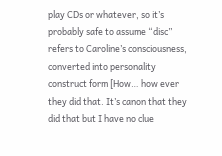play CDs or whatever, so it’s probably safe to assume “disc” refers to Caroline’s consciousness, converted into personality construct form [How… how ever they did that. It’s canon that they did that but I have no clue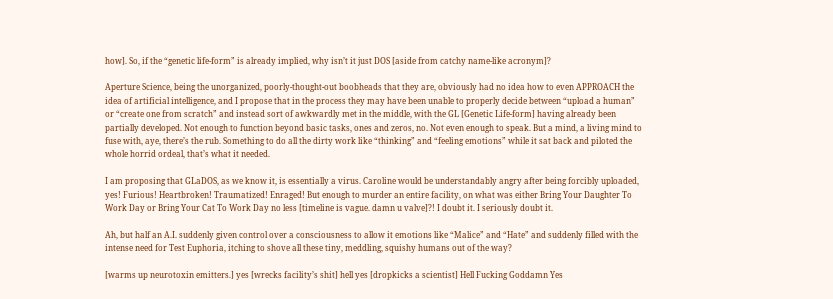how]. So, if the “genetic life-form” is already implied, why isn’t it just DOS [aside from catchy name-like acronym]?

Aperture Science, being the unorganized, poorly-thought-out boobheads that they are, obviously had no idea how to even APPROACH the idea of artificial intelligence, and I propose that in the process they may have been unable to properly decide between “upload a human” or “create one from scratch” and instead sort of awkwardly met in the middle, with the GL [Genetic Life-form] having already been partially developed. Not enough to function beyond basic tasks, ones and zeros, no. Not even enough to speak. But a mind, a living mind to fuse with, aye, there’s the rub. Something to do all the dirty work like “thinking” and “feeling emotions” while it sat back and piloted the whole horrid ordeal, that’s what it needed.

I am proposing that GLaDOS, as we know it, is essentially a virus. Caroline would be understandably angry after being forcibly uploaded, yes! Furious! Heartbroken! Traumatized! Enraged! But enough to murder an entire facility, on what was either Bring Your Daughter To Work Day or Bring Your Cat To Work Day no less [timeline is vague. damn u valve]?! I doubt it. I seriously doubt it.

Ah, but half an A.I. suddenly given control over a consciousness to allow it emotions like “Malice” and “Hate” and suddenly filled with the intense need for Test Euphoria, itching to shove all these tiny, meddling, squishy humans out of the way?

[warms up neurotoxin emitters.] yes [wrecks facility’s shit] hell yes [dropkicks a scientist] Hell Fucking Goddamn Yes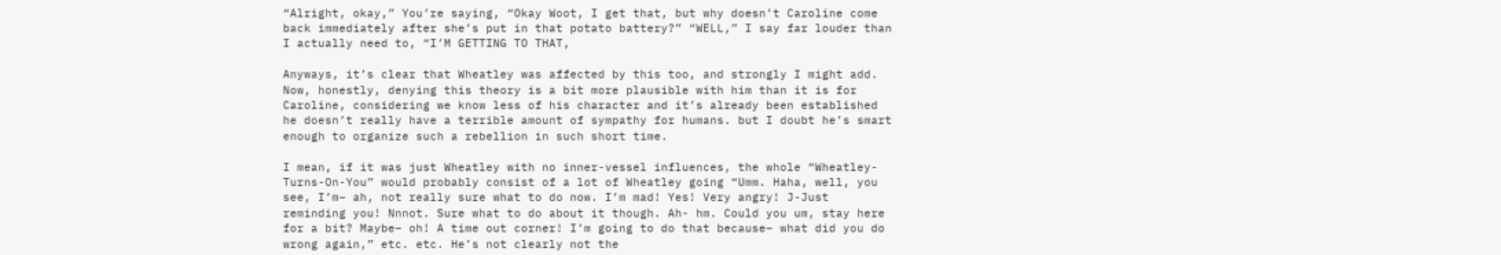“Alright, okay,” You’re saying, “Okay Woot, I get that, but why doesn’t Caroline come back immediately after she’s put in that potato battery?” “WELL,” I say far louder than I actually need to, “I’M GETTING TO THAT,

Anyways, it’s clear that Wheatley was affected by this too, and strongly I might add. Now, honestly, denying this theory is a bit more plausible with him than it is for Caroline, considering we know less of his character and it’s already been established he doesn’t really have a terrible amount of sympathy for humans. but I doubt he’s smart enough to organize such a rebellion in such short time.

I mean, if it was just Wheatley with no inner-vessel influences, the whole “Wheatley-Turns-On-You” would probably consist of a lot of Wheatley going “Umm. Haha, well, you see, I’m– ah, not really sure what to do now. I’m mad! Yes! Very angry! J-Just reminding you! Nnnot. Sure what to do about it though. Ah- hm. Could you um, stay here for a bit? Maybe– oh! A time out corner! I’m going to do that because– what did you do wrong again,” etc. etc. He’s not clearly not the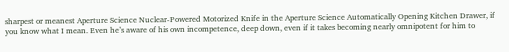sharpest or meanest Aperture Science Nuclear-Powered Motorized Knife in the Aperture Science Automatically Opening Kitchen Drawer, if you know what I mean. Even he’s aware of his own incompetence, deep down, even if it takes becoming nearly omnipotent for him to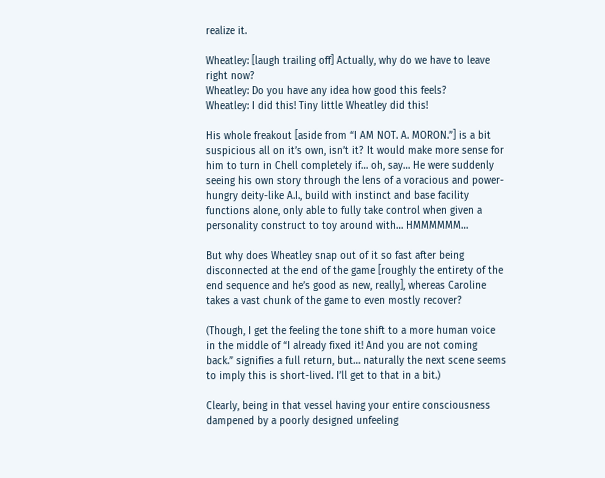realize it.

Wheatley: [laugh trailing off] Actually, why do we have to leave right now?
Wheatley: Do you have any idea how good this feels?
Wheatley: I did this! Tiny little Wheatley did this!

His whole freakout [aside from “I AM NOT. A. MORON.”] is a bit suspicious all on it’s own, isn’t it? It would make more sense for him to turn in Chell completely if… oh, say… He were suddenly seeing his own story through the lens of a voracious and power-hungry deity-like A.I., build with instinct and base facility functions alone, only able to fully take control when given a personality construct to toy around with… HMMMMMM…

But why does Wheatley snap out of it so fast after being disconnected at the end of the game [roughly the entirety of the end sequence and he’s good as new, really], whereas Caroline takes a vast chunk of the game to even mostly recover?

(Though, I get the feeling the tone shift to a more human voice in the middle of “I already fixed it! And you are not coming back.” signifies a full return, but… naturally the next scene seems to imply this is short-lived. I’ll get to that in a bit.)

Clearly, being in that vessel having your entire consciousness dampened by a poorly designed unfeeling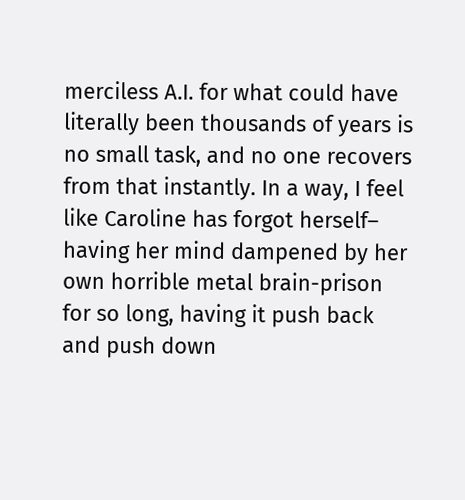merciless A.I. for what could have literally been thousands of years is no small task, and no one recovers from that instantly. In a way, I feel like Caroline has forgot herself– having her mind dampened by her own horrible metal brain-prison for so long, having it push back and push down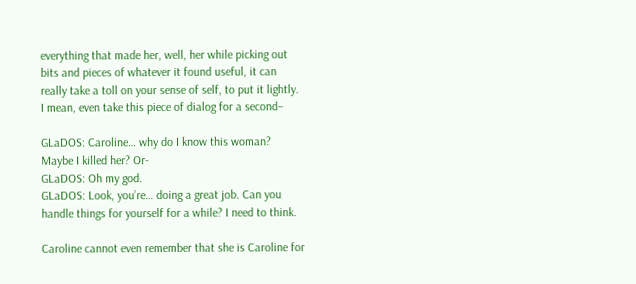everything that made her, well, her while picking out bits and pieces of whatever it found useful, it can really take a toll on your sense of self, to put it lightly. I mean, even take this piece of dialog for a second–

GLaDOS: Caroline… why do I know this woman? Maybe I killed her? Or-
GLaDOS: Oh my god.
GLaDOS: Look, you’re… doing a great job. Can you handle things for yourself for a while? I need to think.

Caroline cannot even remember that she is Caroline for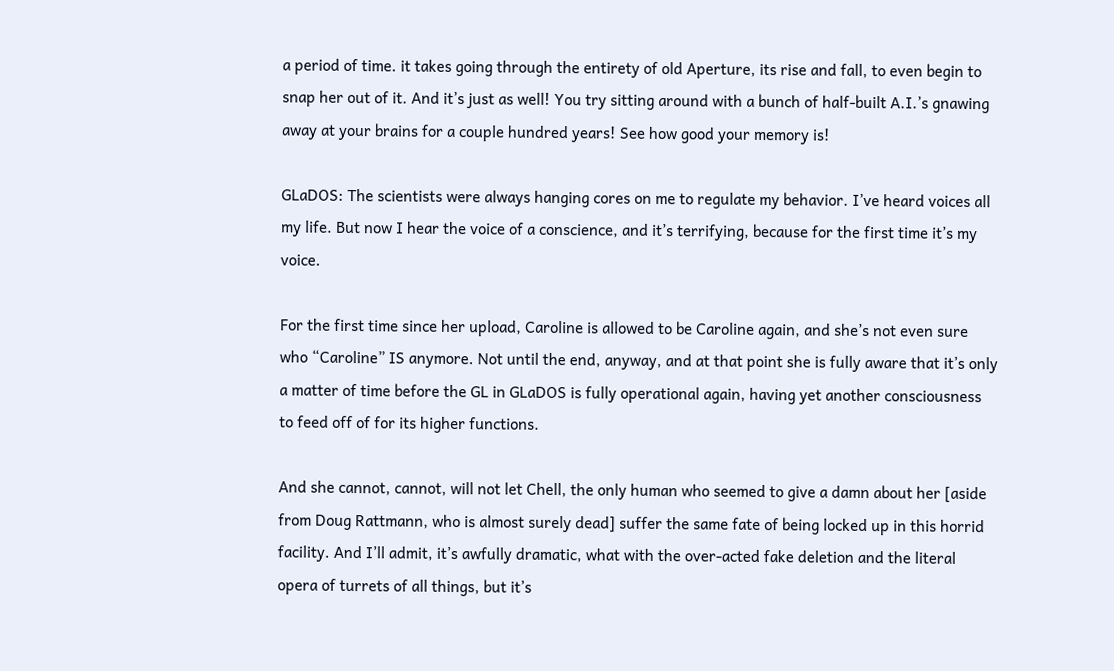a period of time. it takes going through the entirety of old Aperture, its rise and fall, to even begin to snap her out of it. And it’s just as well! You try sitting around with a bunch of half-built A.I.’s gnawing away at your brains for a couple hundred years! See how good your memory is!

GLaDOS: The scientists were always hanging cores on me to regulate my behavior. I’ve heard voices all my life. But now I hear the voice of a conscience, and it’s terrifying, because for the first time it’s my voice.

For the first time since her upload, Caroline is allowed to be Caroline again, and she’s not even sure who “Caroline” IS anymore. Not until the end, anyway, and at that point she is fully aware that it’s only a matter of time before the GL in GLaDOS is fully operational again, having yet another consciousness to feed off of for its higher functions.

And she cannot, cannot, will not let Chell, the only human who seemed to give a damn about her [aside from Doug Rattmann, who is almost surely dead] suffer the same fate of being locked up in this horrid facility. And I’ll admit, it’s awfully dramatic, what with the over-acted fake deletion and the literal opera of turrets of all things, but it’s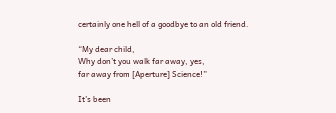certainly one hell of a goodbye to an old friend.

“My dear child,
Why don’t you walk far away, yes,
far away from [Aperture] Science!”

It’s been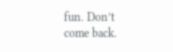fun. Don’t come back.